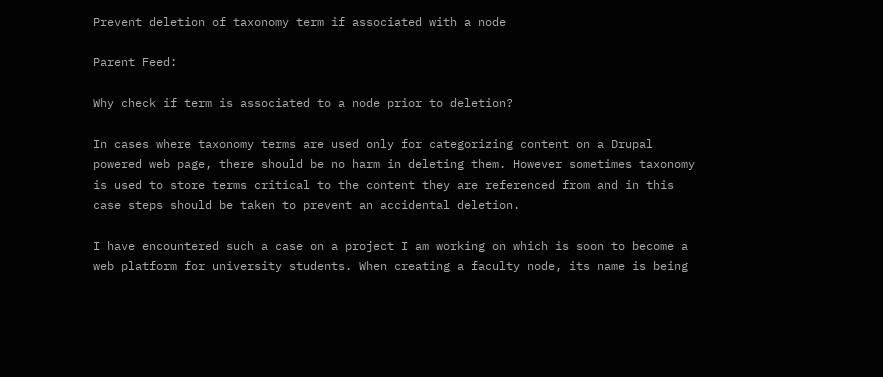Prevent deletion of taxonomy term if associated with a node

Parent Feed:

Why check if term is associated to a node prior to deletion?

In cases where taxonomy terms are used only for categorizing content on a Drupal powered web page, there should be no harm in deleting them. However sometimes taxonomy is used to store terms critical to the content they are referenced from and in this case steps should be taken to prevent an accidental deletion.

I have encountered such a case on a project I am working on which is soon to become a web platform for university students. When creating a faculty node, its name is being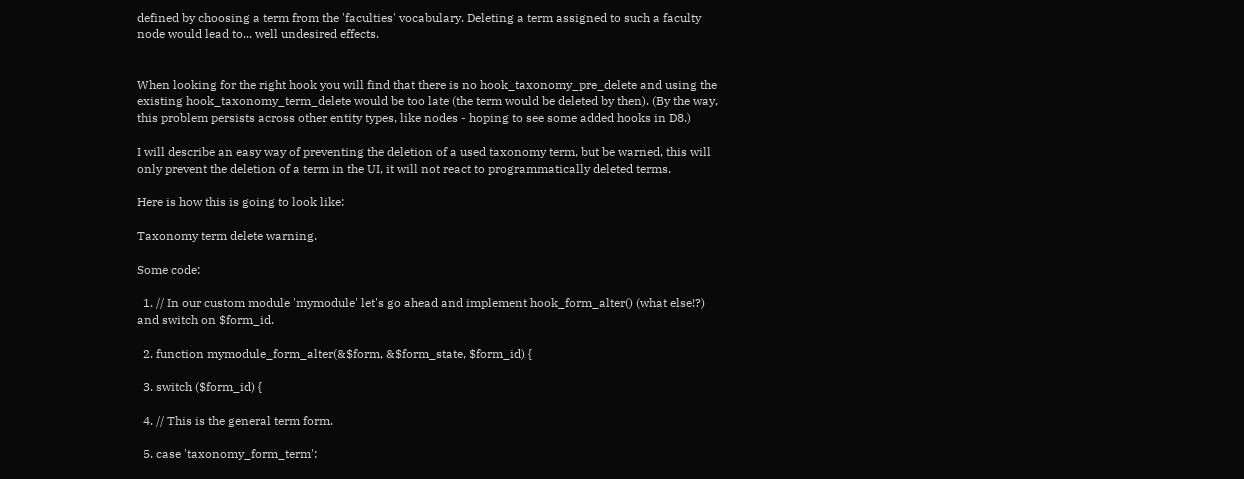defined by choosing a term from the 'faculties' vocabulary. Deleting a term assigned to such a faculty node would lead to... well undesired effects.


When looking for the right hook you will find that there is no hook_taxonomy_pre_delete and using the existing hook_taxonomy_term_delete would be too late (the term would be deleted by then). (By the way, this problem persists across other entity types, like nodes - hoping to see some added hooks in D8.)

I will describe an easy way of preventing the deletion of a used taxonomy term, but be warned, this will only prevent the deletion of a term in the UI, it will not react to programmatically deleted terms.

Here is how this is going to look like:

Taxonomy term delete warning.

Some code:

  1. // In our custom module 'mymodule' let's go ahead and implement hook_form_alter() (what else!?) and switch on $form_id.

  2. function mymodule_form_alter(&$form, &$form_state, $form_id) {

  3. switch ($form_id) {

  4. // This is the general term form.

  5. case 'taxonomy_form_term':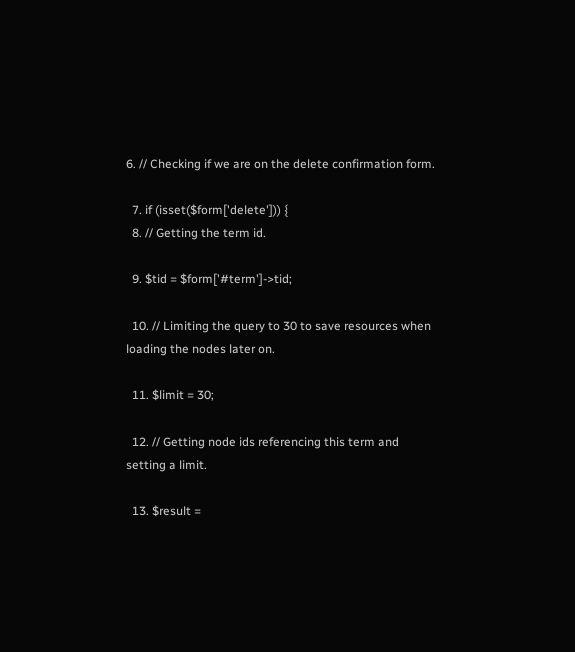6. // Checking if we are on the delete confirmation form.

  7. if (isset($form['delete'])) {
  8. // Getting the term id.

  9. $tid = $form['#term']->tid;

  10. // Limiting the query to 30 to save resources when loading the nodes later on.

  11. $limit = 30;

  12. // Getting node ids referencing this term and setting a limit.

  13. $result =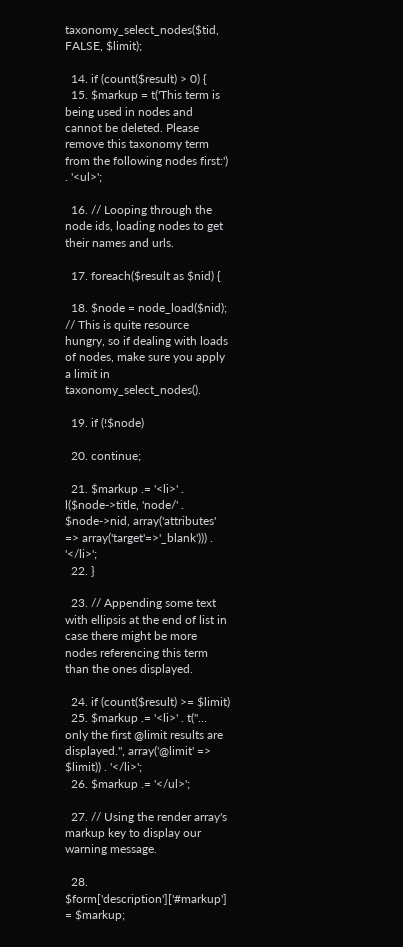taxonomy_select_nodes($tid, FALSE, $limit);

  14. if (count($result) > 0) {
  15. $markup = t('This term is being used in nodes and cannot be deleted. Please remove this taxonomy term from the following nodes first:') . '<ul>';

  16. // Looping through the node ids, loading nodes to get their names and urls.

  17. foreach($result as $nid) {

  18. $node = node_load($nid); // This is quite resource hungry, so if dealing with loads of nodes, make sure you apply a limit in taxonomy_select_nodes().

  19. if (!$node)

  20. continue;

  21. $markup .= '<li>' . l($node->title, 'node/' . $node->nid, array('attributes' => array('target'=>'_blank'))) . '</li>';
  22. }

  23. // Appending some text with ellipsis at the end of list in case there might be more nodes referencing this term than the ones displayed.

  24. if (count($result) >= $limit)
  25. $markup .= '<li>' . t("... only the first @limit results are displayed.", array('@limit' => $limit)) . '</li>';
  26. $markup .= '</ul>';

  27. // Using the render array's markup key to display our warning message.

  28. $form['description']['#markup'] = $markup;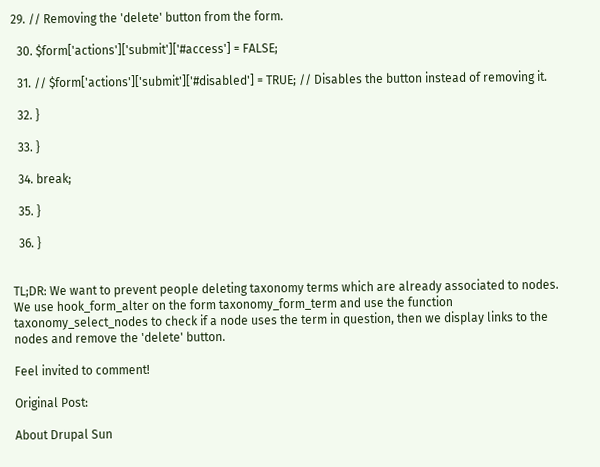29. // Removing the 'delete' button from the form.

  30. $form['actions']['submit']['#access'] = FALSE;

  31. // $form['actions']['submit']['#disabled'] = TRUE; // Disables the button instead of removing it.

  32. }

  33. }

  34. break;

  35. }

  36. }


TL;DR: We want to prevent people deleting taxonomy terms which are already associated to nodes. We use hook_form_alter on the form taxonomy_form_term and use the function taxonomy_select_nodes to check if a node uses the term in question, then we display links to the nodes and remove the 'delete' button.

Feel invited to comment!

Original Post:

About Drupal Sun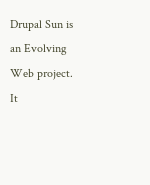Drupal Sun is an Evolving Web project. It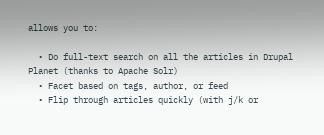allows you to:

  • Do full-text search on all the articles in Drupal Planet (thanks to Apache Solr)
  • Facet based on tags, author, or feed
  • Flip through articles quickly (with j/k or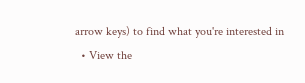arrow keys) to find what you're interested in
  • View the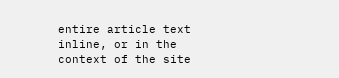entire article text inline, or in the context of the site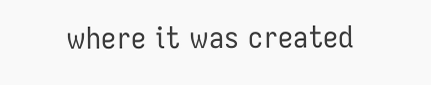where it was created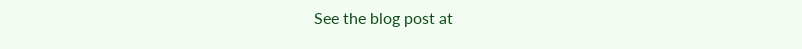See the blog post at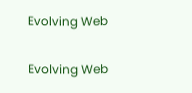Evolving Web

Evolving Web